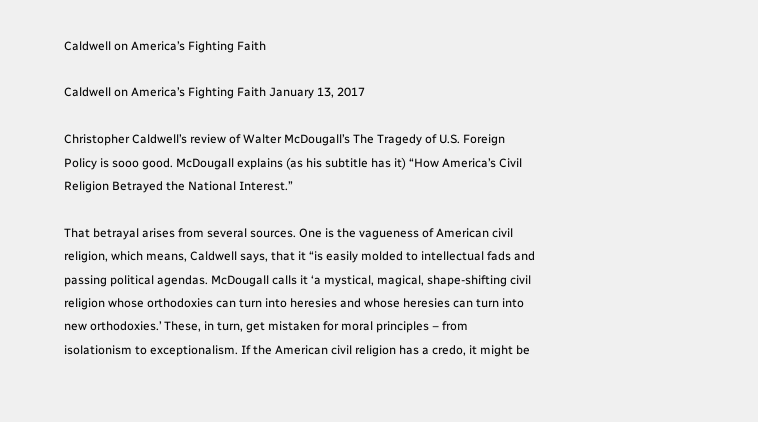Caldwell on America’s Fighting Faith

Caldwell on America’s Fighting Faith January 13, 2017

Christopher Caldwell’s review of Walter McDougall’s The Tragedy of U.S. Foreign Policy is sooo good. McDougall explains (as his subtitle has it) “How America’s Civil Religion Betrayed the National Interest.”

That betrayal arises from several sources. One is the vagueness of American civil religion, which means, Caldwell says, that it “is easily molded to intellectual fads and passing political agendas. McDougall calls it ‘a mystical, magical, shape-shifting civil religion whose orthodoxies can turn into heresies and whose heresies can turn into new orthodoxies.’ These, in turn, get mistaken for moral principles – from isolationism to exceptionalism. If the American civil religion has a credo, it might be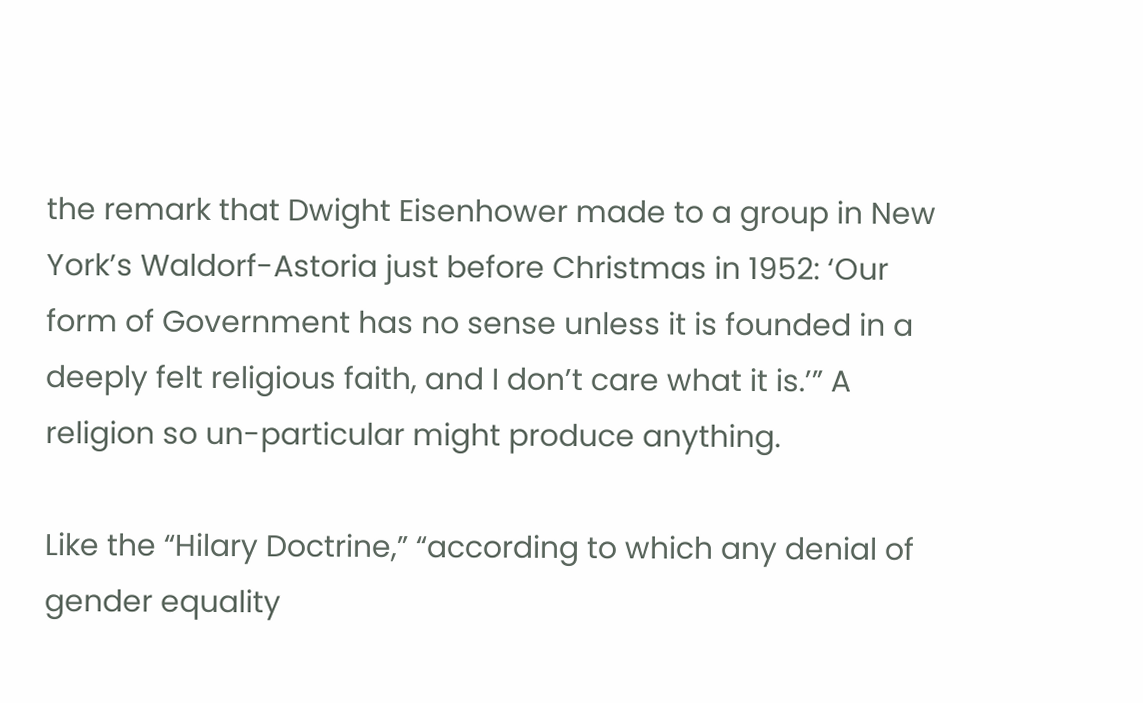the remark that Dwight Eisenhower made to a group in New York’s Waldorf-Astoria just before Christmas in 1952: ‘Our form of Government has no sense unless it is founded in a deeply felt religious faith, and I don’t care what it is.’” A religion so un-particular might produce anything.

Like the “Hilary Doctrine,” “according to which any denial of gender equality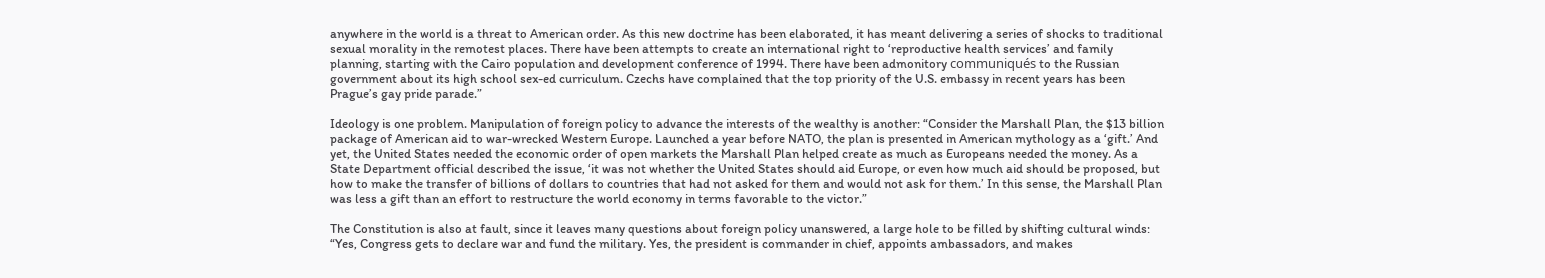anywhere in the world is a threat to American order. As this new doctrine has been elaborated, it has meant delivering a series of shocks to traditional sexual morality in the remotest places. There have been attempts to create an international right to ‘reproductive health services’ and family planning, starting with the Cairo population and development conference of 1994. There have been admonitory communiqués to the Russian government about its high school sex-ed curriculum. Czechs have complained that the top priority of the U.S. embassy in recent years has been Prague’s gay pride parade.”

Ideology is one problem. Manipulation of foreign policy to advance the interests of the wealthy is another: “Consider the Marshall Plan, the $13 billion package of American aid to war-wrecked Western Europe. Launched a year before NATO, the plan is presented in American mythology as a ‘gift.’ And yet, the United States needed the economic order of open markets the Marshall Plan helped create as much as Europeans needed the money. As a State Department official described the issue, ‘it was not whether the United States should aid Europe, or even how much aid should be proposed, but how to make the transfer of billions of dollars to countries that had not asked for them and would not ask for them.’ In this sense, the Marshall Plan was less a gift than an effort to restructure the world economy in terms favorable to the victor.”

The Constitution is also at fault, since it leaves many questions about foreign policy unanswered, a large hole to be filled by shifting cultural winds: “Yes, Congress gets to declare war and fund the military. Yes, the president is commander in chief, appoints ambassadors, and makes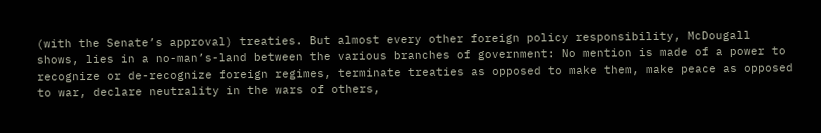(with the Senate’s approval) treaties. But almost every other foreign policy responsibility, McDougall shows, lies in a no-man’s-land between the various branches of government: No mention is made of a power to recognize or de-recognize foreign regimes, terminate treaties as opposed to make them, make peace as opposed to war, declare neutrality in the wars of others,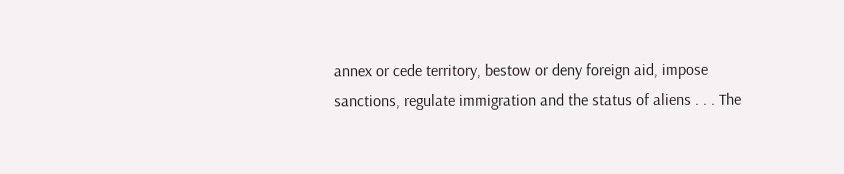annex or cede territory, bestow or deny foreign aid, impose sanctions, regulate immigration and the status of aliens . . . The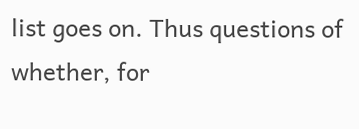list goes on. Thus questions of whether, for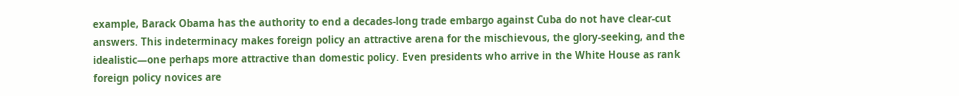example, Barack Obama has the authority to end a decades-long trade embargo against Cuba do not have clear-cut answers. This indeterminacy makes foreign policy an attractive arena for the mischievous, the glory-seeking, and the idealistic—one perhaps more attractive than domestic policy. Even presidents who arrive in the White House as rank foreign policy novices are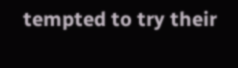tempted to try their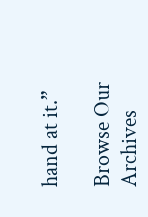hand at it.”

Browse Our Archives